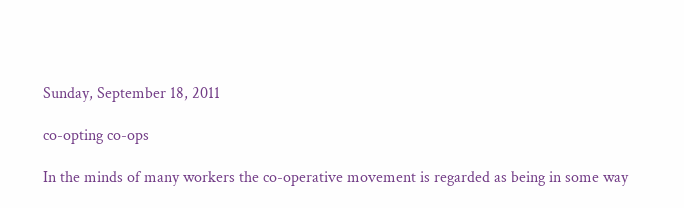Sunday, September 18, 2011

co-opting co-ops

In the minds of many workers the co-operative movement is regarded as being in some way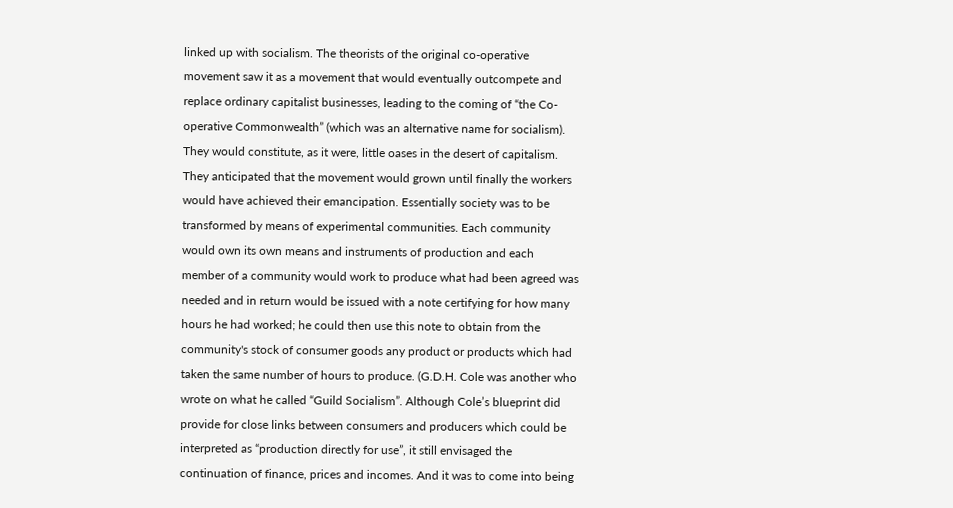linked up with socialism. The theorists of the original co-operative movement saw it as a movement that would eventually outcompete and replace ordinary capitalist businesses, leading to the coming of “the Co-operative Commonwealth” (which was an alternative name for socialism). They would constitute, as it were, little oases in the desert of capitalism. They anticipated that the movement would grown until finally the workers would have achieved their emancipation. Essentially society was to be transformed by means of experimental communities. Each community would own its own means and instruments of production and each member of a community would work to produce what had been agreed was needed and in return would be issued with a note certifying for how many hours he had worked; he could then use this note to obtain from the community's stock of consumer goods any product or products which had taken the same number of hours to produce. (G.D.H. Cole was another who wrote on what he called “Guild Socialism”. Although Cole’s blueprint did provide for close links between consumers and producers which could be interpreted as “production directly for use”, it still envisaged the continuation of finance, prices and incomes. And it was to come into being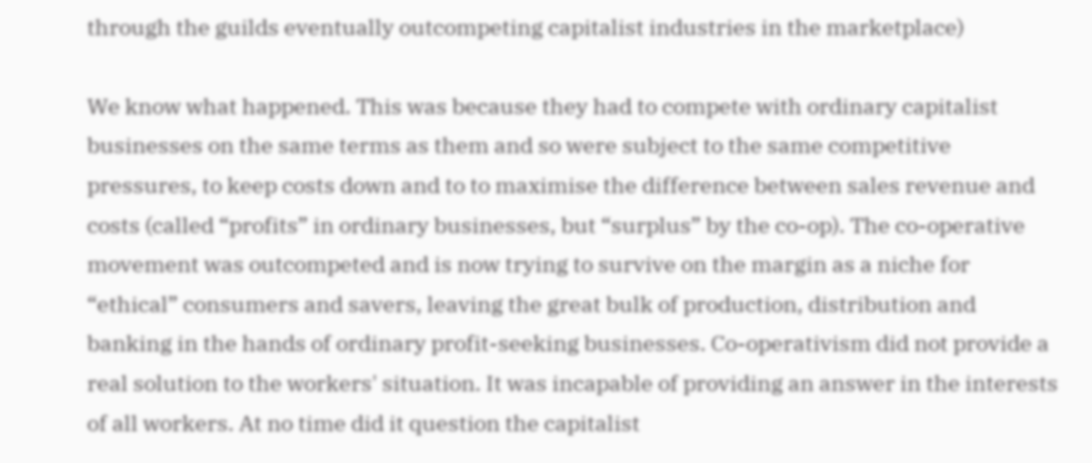through the guilds eventually outcompeting capitalist industries in the marketplace)

We know what happened. This was because they had to compete with ordinary capitalist businesses on the same terms as them and so were subject to the same competitive pressures, to keep costs down and to to maximise the difference between sales revenue and costs (called “profits” in ordinary businesses, but “surplus” by the co-op). The co-operative movement was outcompeted and is now trying to survive on the margin as a niche for “ethical” consumers and savers, leaving the great bulk of production, distribution and banking in the hands of ordinary profit-seeking businesses. Co-operativism did not provide a real solution to the workers' situation. It was incapable of providing an answer in the interests of all workers. At no time did it question the capitalist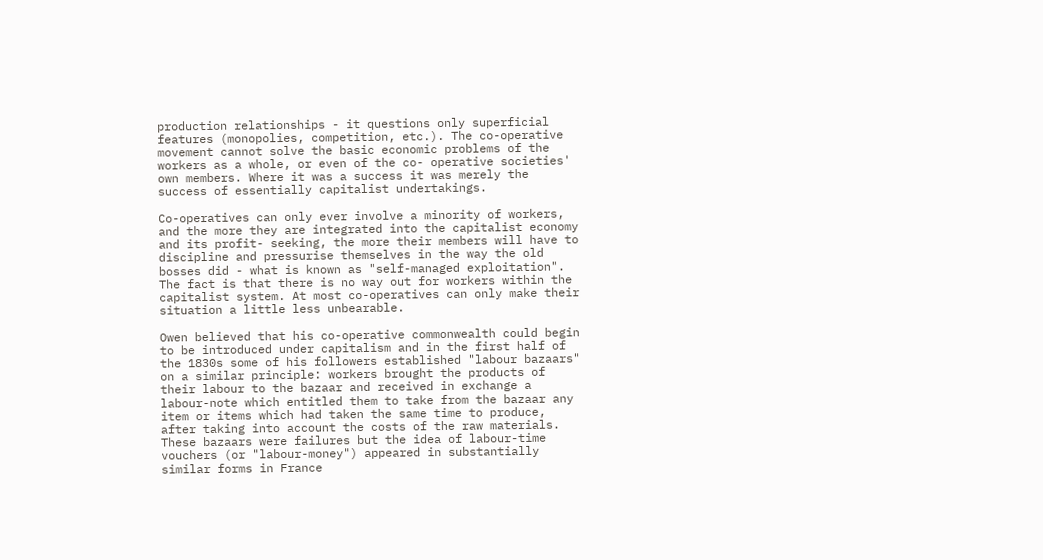production relationships - it questions only superficial features (monopolies, competition, etc.). The co-operative movement cannot solve the basic economic problems of the workers as a whole, or even of the co- operative societies' own members. Where it was a success it was merely the success of essentially capitalist undertakings.

Co-operatives can only ever involve a minority of workers, and the more they are integrated into the capitalist economy and its profit- seeking, the more their members will have to discipline and pressurise themselves in the way the old bosses did - what is known as "self-managed exploitation". The fact is that there is no way out for workers within the capitalist system. At most co-operatives can only make their situation a little less unbearable.

Owen believed that his co-operative commonwealth could begin to be introduced under capitalism and in the first half of the 1830s some of his followers established "labour bazaars" on a similar principle: workers brought the products of their labour to the bazaar and received in exchange a labour-note which entitled them to take from the bazaar any item or items which had taken the same time to produce, after taking into account the costs of the raw materials. These bazaars were failures but the idea of labour-time vouchers (or "labour-money") appeared in substantially similar forms in France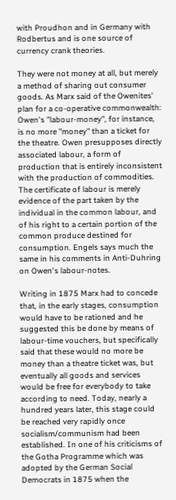with Proudhon and in Germany with Rodbertus and is one source of currency crank theories.

They were not money at all, but merely a method of sharing out consumer goods. As Marx said of the Owenites' plan for a co-operative commonwealth: Owen's "labour-money", for instance, is no more "money" than a ticket for the theatre. Owen presupposes directly associated labour, a form of production that is entirely inconsistent with the production of commodities. The certificate of labour is merely evidence of the part taken by the individual in the common labour, and of his right to a certain portion of the common produce destined for consumption. Engels says much the same in his comments in Anti-Duhring on Owen's labour-notes.

Writing in 1875 Marx had to concede that, in the early stages, consumption would have to be rationed and he suggested this be done by means of labour-time vouchers, but specifically said that these would no more be money than a theatre ticket was, but eventually all goods and services would be free for everybody to take according to need. Today, nearly a hundred years later, this stage could be reached very rapidly once socialism/communism had been established. In one of his criticisms of the Gotha Programme which was adopted by the German Social Democrats in 1875 when the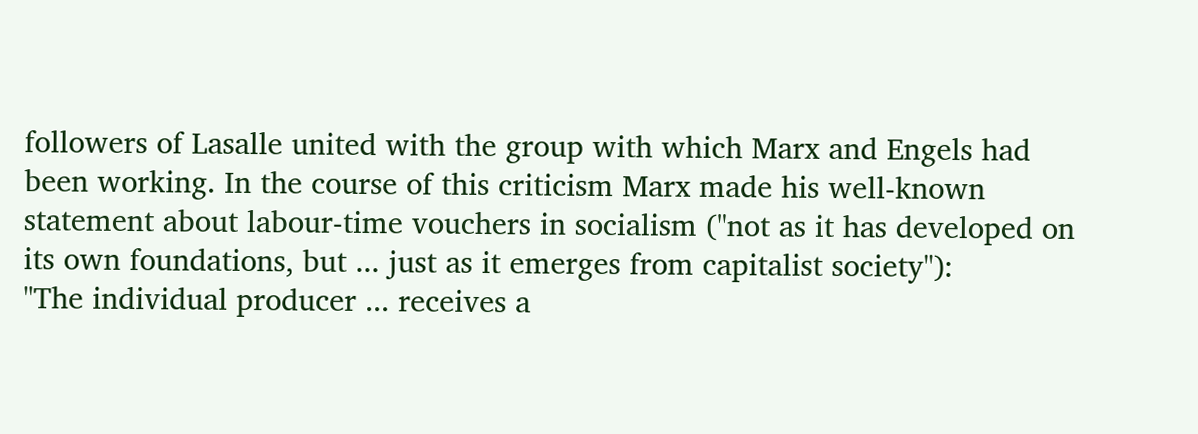followers of Lasalle united with the group with which Marx and Engels had been working. In the course of this criticism Marx made his well-known statement about labour-time vouchers in socialism ("not as it has developed on its own foundations, but ... just as it emerges from capitalist society"):
"The individual producer ... receives a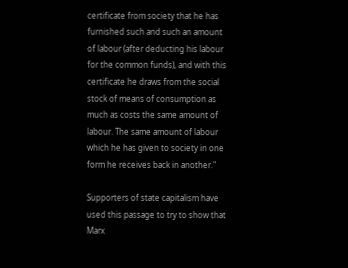certificate from society that he has furnished such and such an amount of labour (after deducting his labour for the common funds), and with this certificate he draws from the social stock of means of consumption as much as costs the same amount of labour. The same amount of labour which he has given to society in one form he receives back in another."

Supporters of state capitalism have used this passage to try to show that Marx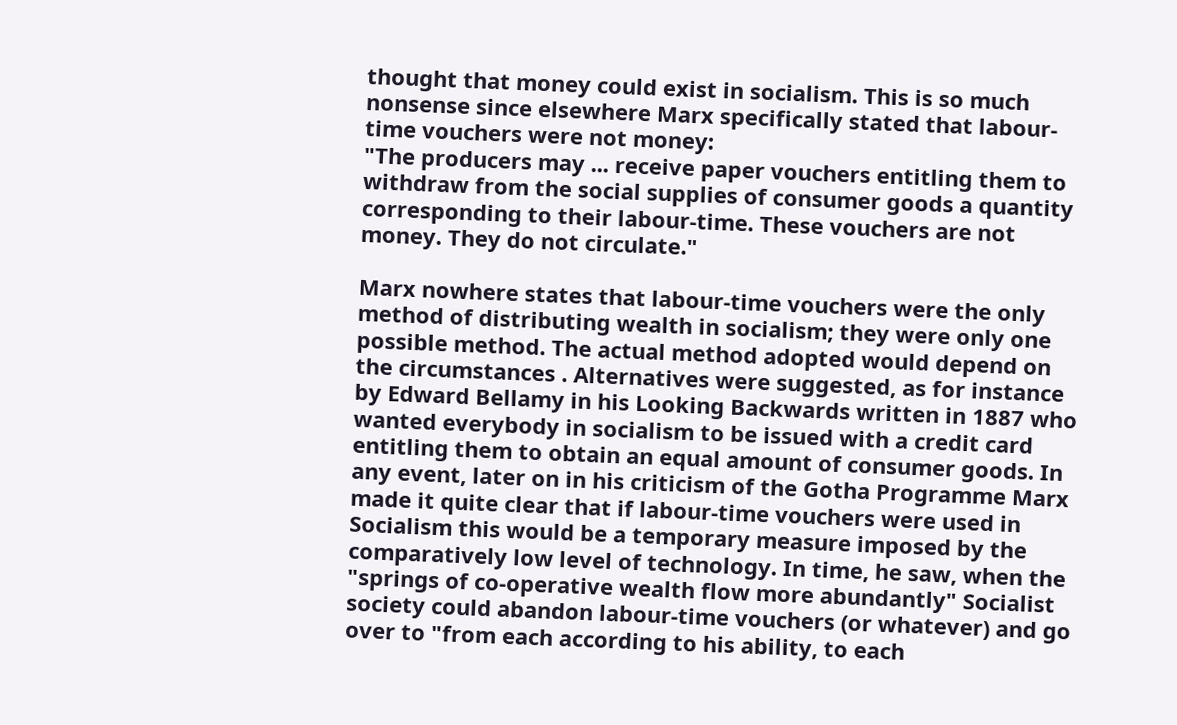thought that money could exist in socialism. This is so much nonsense since elsewhere Marx specifically stated that labour-time vouchers were not money:
"The producers may ... receive paper vouchers entitling them to withdraw from the social supplies of consumer goods a quantity corresponding to their labour-time. These vouchers are not money. They do not circulate."

Marx nowhere states that labour-time vouchers were the only method of distributing wealth in socialism; they were only one possible method. The actual method adopted would depend on the circumstances . Alternatives were suggested, as for instance by Edward Bellamy in his Looking Backwards written in 1887 who wanted everybody in socialism to be issued with a credit card entitling them to obtain an equal amount of consumer goods. In any event, later on in his criticism of the Gotha Programme Marx made it quite clear that if labour-time vouchers were used in Socialism this would be a temporary measure imposed by the comparatively low level of technology. In time, he saw, when the "springs of co-operative wealth flow more abundantly" Socialist society could abandon labour-time vouchers (or whatever) and go over to "from each according to his ability, to each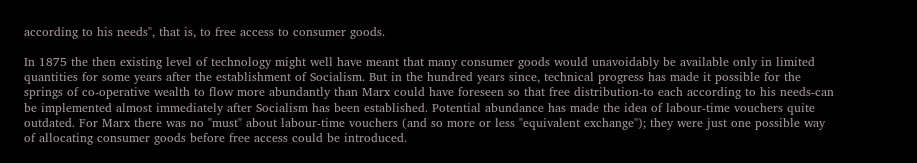according to his needs", that is, to free access to consumer goods.

In 1875 the then existing level of technology might well have meant that many consumer goods would unavoidably be available only in limited quantities for some years after the establishment of Socialism. But in the hundred years since, technical progress has made it possible for the springs of co-operative wealth to flow more abundantly than Marx could have foreseen so that free distribution-to each according to his needs-can be implemented almost immediately after Socialism has been established. Potential abundance has made the idea of labour-time vouchers quite outdated. For Marx there was no "must" about labour-time vouchers (and so more or less "equivalent exchange"); they were just one possible way of allocating consumer goods before free access could be introduced.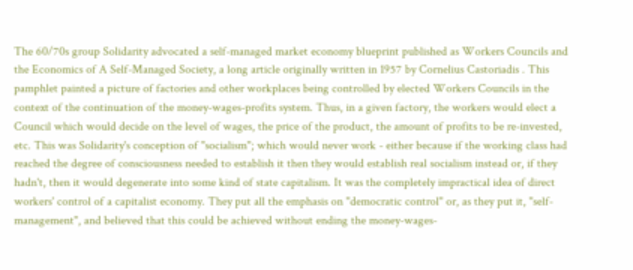The 60/70s group Solidarity advocated a self-managed market economy blueprint published as Workers Councils and the Economics of A Self-Managed Society, a long article originally written in 1957 by Cornelius Castoriadis . This pamphlet painted a picture of factories and other workplaces being controlled by elected Workers Councils in the context of the continuation of the money-wages-profits system. Thus, in a given factory, the workers would elect a Council which would decide on the level of wages, the price of the product, the amount of profits to be re-invested, etc. This was Solidarity's conception of "socialism"; which would never work - either because if the working class had reached the degree of consciousness needed to establish it then they would establish real socialism instead or, if they hadn't, then it would degenerate into some kind of state capitalism. It was the completely impractical idea of direct workers' control of a capitalist economy. They put all the emphasis on "democratic control" or, as they put it, "self-management", and believed that this could be achieved without ending the money-wages-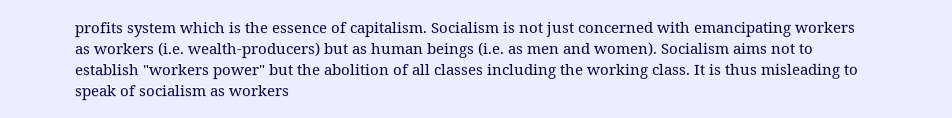profits system which is the essence of capitalism. Socialism is not just concerned with emancipating workers as workers (i.e. wealth-producers) but as human beings (i.e. as men and women). Socialism aims not to establish "workers power" but the abolition of all classes including the working class. It is thus misleading to speak of socialism as workers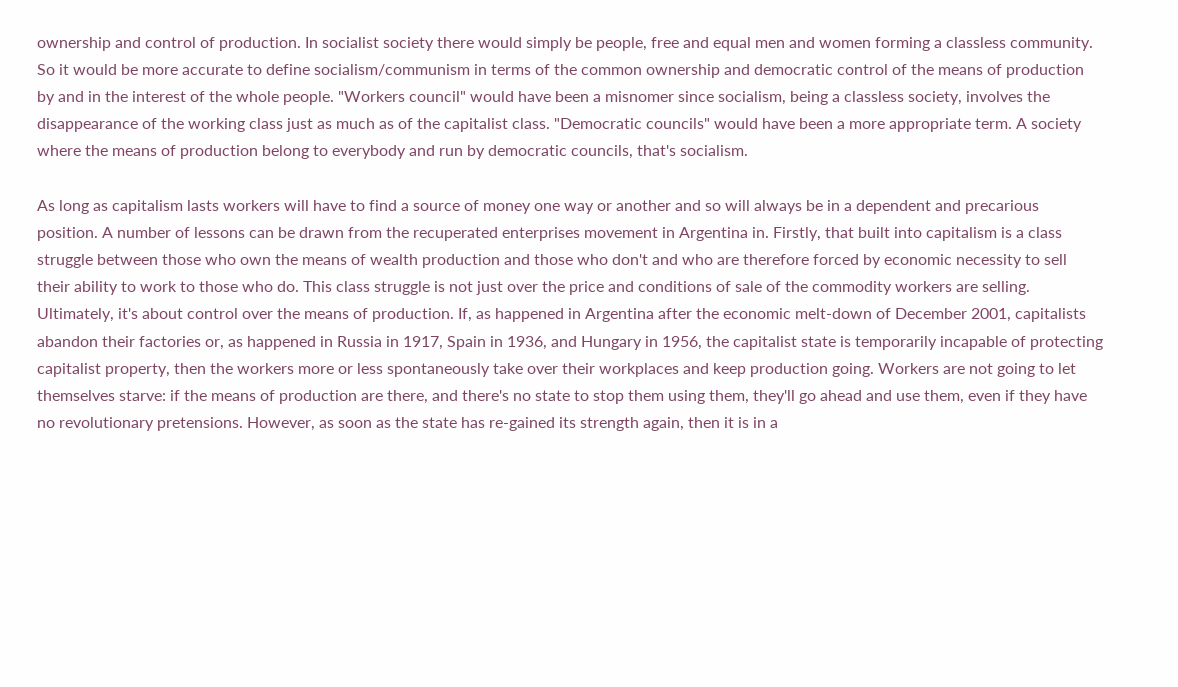ownership and control of production. In socialist society there would simply be people, free and equal men and women forming a classless community. So it would be more accurate to define socialism/communism in terms of the common ownership and democratic control of the means of production by and in the interest of the whole people. "Workers council" would have been a misnomer since socialism, being a classless society, involves the disappearance of the working class just as much as of the capitalist class. "Democratic councils" would have been a more appropriate term. A society where the means of production belong to everybody and run by democratic councils, that's socialism.

As long as capitalism lasts workers will have to find a source of money one way or another and so will always be in a dependent and precarious position. A number of lessons can be drawn from the recuperated enterprises movement in Argentina in. Firstly, that built into capitalism is a class struggle between those who own the means of wealth production and those who don't and who are therefore forced by economic necessity to sell their ability to work to those who do. This class struggle is not just over the price and conditions of sale of the commodity workers are selling. Ultimately, it's about control over the means of production. If, as happened in Argentina after the economic melt-down of December 2001, capitalists abandon their factories or, as happened in Russia in 1917, Spain in 1936, and Hungary in 1956, the capitalist state is temporarily incapable of protecting capitalist property, then the workers more or less spontaneously take over their workplaces and keep production going. Workers are not going to let themselves starve: if the means of production are there, and there's no state to stop them using them, they'll go ahead and use them, even if they have no revolutionary pretensions. However, as soon as the state has re-gained its strength again, then it is in a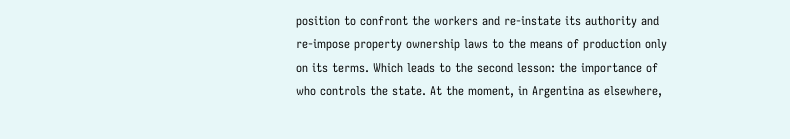position to confront the workers and re-instate its authority and re-impose property ownership laws to the means of production only on its terms. Which leads to the second lesson: the importance of who controls the state. At the moment, in Argentina as elsewhere,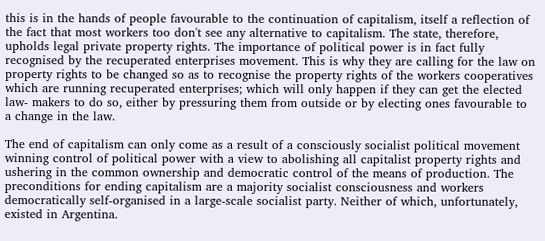this is in the hands of people favourable to the continuation of capitalism, itself a reflection of the fact that most workers too don't see any alternative to capitalism. The state, therefore, upholds legal private property rights. The importance of political power is in fact fully recognised by the recuperated enterprises movement. This is why they are calling for the law on property rights to be changed so as to recognise the property rights of the workers cooperatives which are running recuperated enterprises; which will only happen if they can get the elected law- makers to do so, either by pressuring them from outside or by electing ones favourable to a change in the law.

The end of capitalism can only come as a result of a consciously socialist political movement winning control of political power with a view to abolishing all capitalist property rights and ushering in the common ownership and democratic control of the means of production. The preconditions for ending capitalism are a majority socialist consciousness and workers democratically self-organised in a large-scale socialist party. Neither of which, unfortunately, existed in Argentina.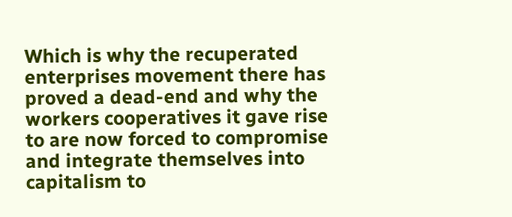Which is why the recuperated enterprises movement there has proved a dead-end and why the workers cooperatives it gave rise to are now forced to compromise and integrate themselves into capitalism to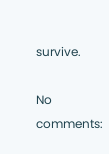survive.

No comments: